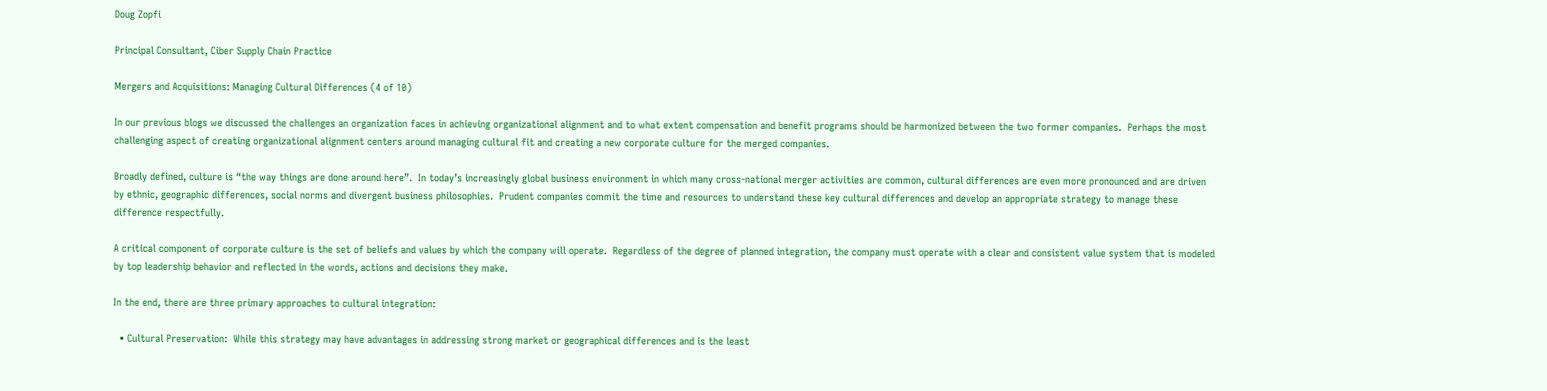Doug Zopfi

Principal Consultant, Ciber Supply Chain Practice

Mergers and Acquisitions: Managing Cultural Differences (4 of 10)

In our previous blogs we discussed the challenges an organization faces in achieving organizational alignment and to what extent compensation and benefit programs should be harmonized between the two former companies.  Perhaps the most challenging aspect of creating organizational alignment centers around managing cultural fit and creating a new corporate culture for the merged companies.

Broadly defined, culture is “the way things are done around here”.  In today’s increasingly global business environment in which many cross-national merger activities are common, cultural differences are even more pronounced and are driven by ethnic, geographic differences, social norms and divergent business philosophies.  Prudent companies commit the time and resources to understand these key cultural differences and develop an appropriate strategy to manage these difference respectfully.

A critical component of corporate culture is the set of beliefs and values by which the company will operate.  Regardless of the degree of planned integration, the company must operate with a clear and consistent value system that is modeled by top leadership behavior and reflected in the words, actions and decisions they make.

In the end, there are three primary approaches to cultural integration:

  • Cultural Preservation:  While this strategy may have advantages in addressing strong market or geographical differences and is the least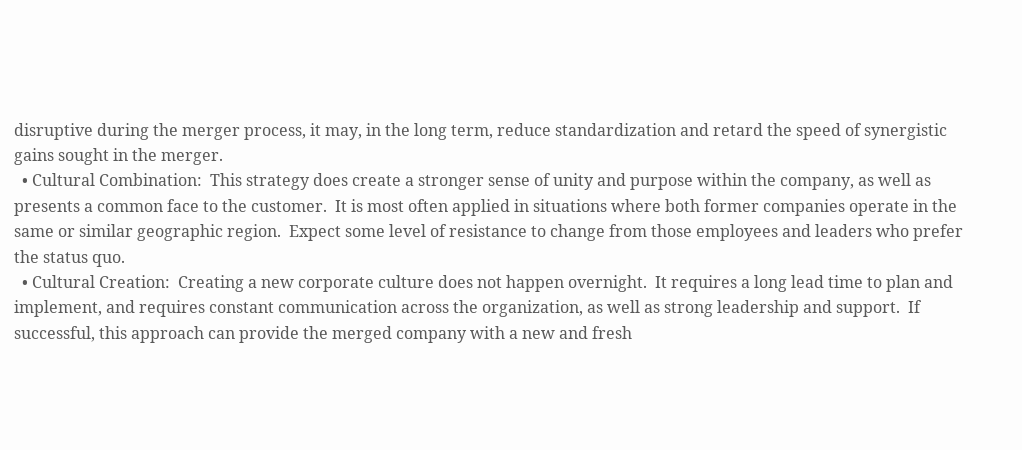disruptive during the merger process, it may, in the long term, reduce standardization and retard the speed of synergistic gains sought in the merger.
  • Cultural Combination:  This strategy does create a stronger sense of unity and purpose within the company, as well as presents a common face to the customer.  It is most often applied in situations where both former companies operate in the same or similar geographic region.  Expect some level of resistance to change from those employees and leaders who prefer the status quo.
  • Cultural Creation:  Creating a new corporate culture does not happen overnight.  It requires a long lead time to plan and implement, and requires constant communication across the organization, as well as strong leadership and support.  If successful, this approach can provide the merged company with a new and fresh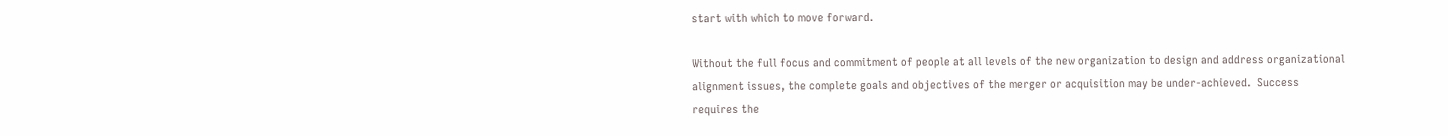start with which to move forward.

Without the full focus and commitment of people at all levels of the new organization to design and address organizational alignment issues, the complete goals and objectives of the merger or acquisition may be under-achieved.  Success requires the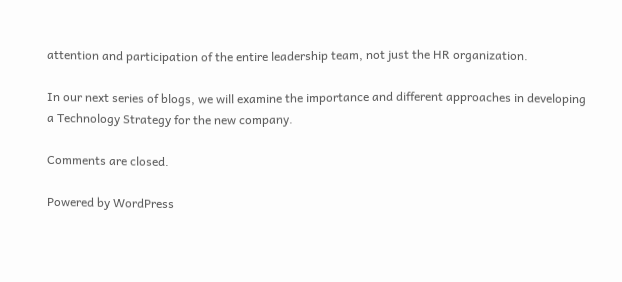attention and participation of the entire leadership team, not just the HR organization.

In our next series of blogs, we will examine the importance and different approaches in developing a Technology Strategy for the new company.

Comments are closed.

Powered by WordPress